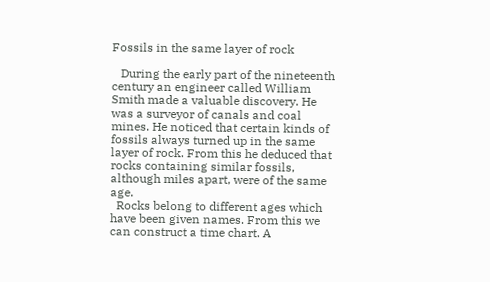Fossils in the same layer of rock

   During the early part of the nineteenth century an engineer called William Smith made a valuable discovery. He was a surveyor of canals and coal mines. He noticed that certain kinds of fossils always turned up in the same layer of rock. From this he deduced that rocks containing similar fossils, although miles apart, were of the same age.
  Rocks belong to different ages which have been given names. From this we can construct a time chart. A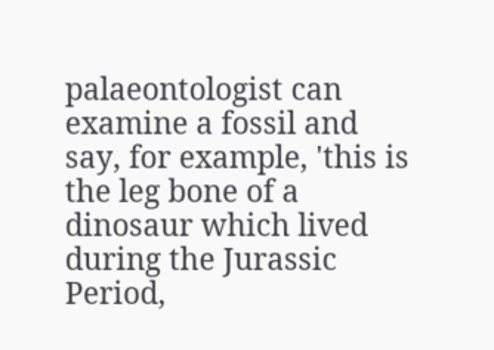palaeontologist can examine a fossil and say, for example, 'this is the leg bone of a dinosaur which lived during the Jurassic Period,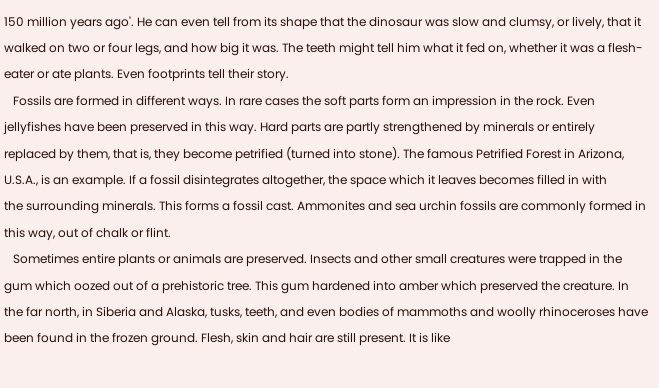150 million years ago'. He can even tell from its shape that the dinosaur was slow and clumsy, or lively, that it walked on two or four legs, and how big it was. The teeth might tell him what it fed on, whether it was a flesh-eater or ate plants. Even footprints tell their story.
   Fossils are formed in different ways. In rare cases the soft parts form an impression in the rock. Even jellyfishes have been preserved in this way. Hard parts are partly strengthened by minerals or entirely replaced by them, that is, they become petrified (turned into stone). The famous Petrified Forest in Arizona, U.S.A., is an example. If a fossil disintegrates altogether, the space which it leaves becomes filled in with
the surrounding minerals. This forms a fossil cast. Ammonites and sea urchin fossils are commonly formed in this way, out of chalk or flint.
   Sometimes entire plants or animals are preserved. Insects and other small creatures were trapped in the gum which oozed out of a prehistoric tree. This gum hardened into amber which preserved the creature. In the far north, in Siberia and Alaska, tusks, teeth, and even bodies of mammoths and woolly rhinoceroses have been found in the frozen ground. Flesh, skin and hair are still present. It is like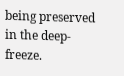being preserved in the deep-freeze.